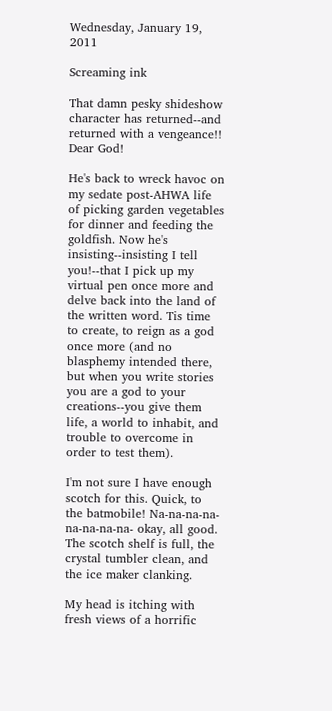Wednesday, January 19, 2011

Screaming ink

That damn pesky shideshow character has returned--and returned with a vengeance!! Dear God!

He's back to wreck havoc on my sedate post-AHWA life of picking garden vegetables for dinner and feeding the goldfish. Now he's insisting--insisting I tell you!--that I pick up my virtual pen once more and delve back into the land of the written word. Tis time to create, to reign as a god once more (and no blasphemy intended there, but when you write stories you are a god to your creations--you give them life, a world to inhabit, and trouble to overcome in order to test them).

I'm not sure I have enough scotch for this. Quick, to the batmobile! Na-na-na-na-na-na-na-na- okay, all good. The scotch shelf is full, the crystal tumbler clean, and the ice maker clanking.

My head is itching with fresh views of a horrific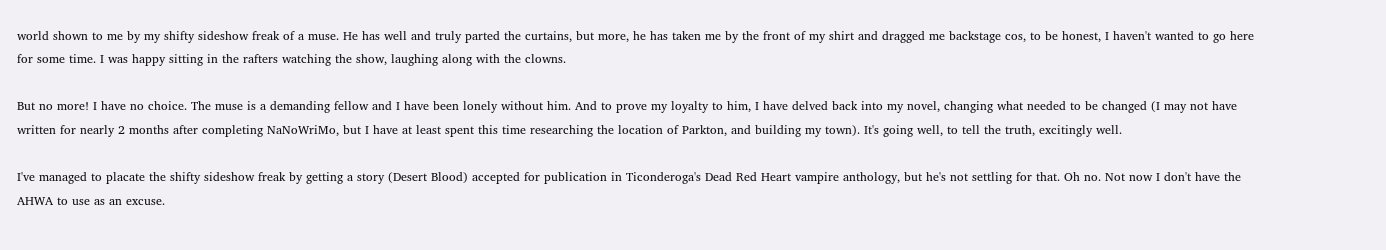world shown to me by my shifty sideshow freak of a muse. He has well and truly parted the curtains, but more, he has taken me by the front of my shirt and dragged me backstage cos, to be honest, I haven't wanted to go here for some time. I was happy sitting in the rafters watching the show, laughing along with the clowns.

But no more! I have no choice. The muse is a demanding fellow and I have been lonely without him. And to prove my loyalty to him, I have delved back into my novel, changing what needed to be changed (I may not have written for nearly 2 months after completing NaNoWriMo, but I have at least spent this time researching the location of Parkton, and building my town). It's going well, to tell the truth, excitingly well.

I've managed to placate the shifty sideshow freak by getting a story (Desert Blood) accepted for publication in Ticonderoga's Dead Red Heart vampire anthology, but he's not settling for that. Oh no. Not now I don't have the AHWA to use as an excuse.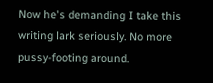Now he's demanding I take this writing lark seriously. No more pussy-footing around.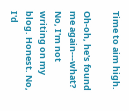Time to aim high.

Oh-oh, he's found me again---what? No, I'm not writing on my blog. Honest. No, I'd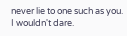never lie to one such as you. I wouldn't dare.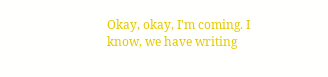Okay, okay, I'm coming. I know, we have writing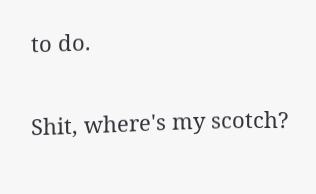to do.

Shit, where's my scotch?